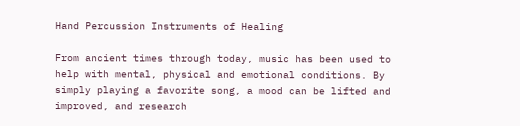Hand Percussion Instruments of Healing

From ancient times through today, music has been used to help with mental, physical and emotional conditions. By simply playing a favorite song, a mood can be lifted and improved, and research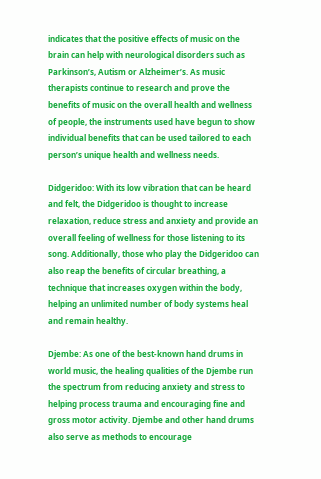indicates that the positive effects of music on the brain can help with neurological disorders such as Parkinson’s, Autism or Alzheimer’s. As music therapists continue to research and prove the benefits of music on the overall health and wellness of people, the instruments used have begun to show individual benefits that can be used tailored to each person’s unique health and wellness needs.

Didgeridoo: With its low vibration that can be heard and felt, the Didgeridoo is thought to increase relaxation, reduce stress and anxiety and provide an overall feeling of wellness for those listening to its song. Additionally, those who play the Didgeridoo can also reap the benefits of circular breathing, a technique that increases oxygen within the body, helping an unlimited number of body systems heal and remain healthy.

Djembe: As one of the best-known hand drums in world music, the healing qualities of the Djembe run the spectrum from reducing anxiety and stress to helping process trauma and encouraging fine and gross motor activity. Djembe and other hand drums also serve as methods to encourage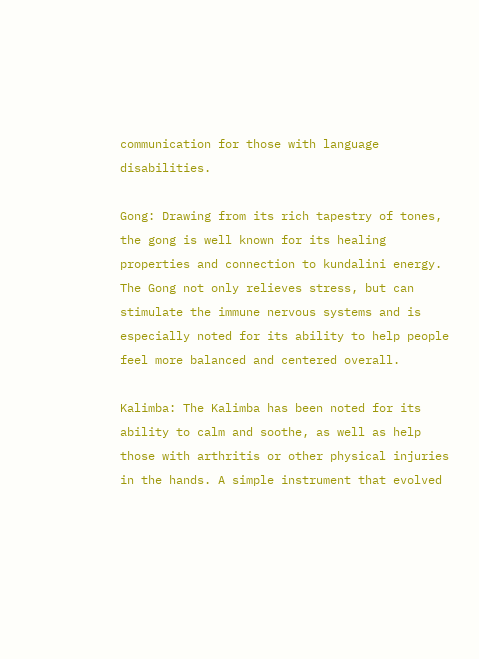communication for those with language disabilities.

Gong: Drawing from its rich tapestry of tones, the gong is well known for its healing properties and connection to kundalini energy. The Gong not only relieves stress, but can stimulate the immune nervous systems and is especially noted for its ability to help people feel more balanced and centered overall.

Kalimba: The Kalimba has been noted for its ability to calm and soothe, as well as help those with arthritis or other physical injuries in the hands. A simple instrument that evolved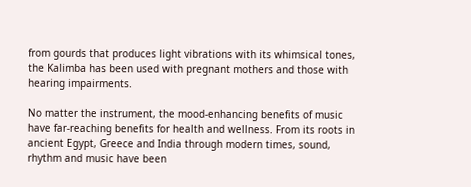from gourds that produces light vibrations with its whimsical tones, the Kalimba has been used with pregnant mothers and those with hearing impairments.

No matter the instrument, the mood-enhancing benefits of music have far-reaching benefits for health and wellness. From its roots in ancient Egypt, Greece and India through modern times, sound, rhythm and music have been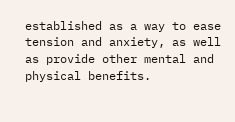established as a way to ease tension and anxiety, as well as provide other mental and physical benefits.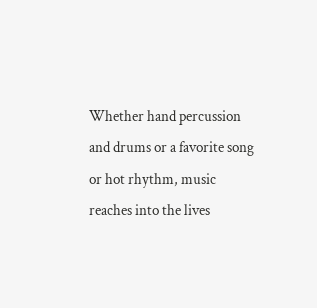Whether hand percussion and drums or a favorite song or hot rhythm, music reaches into the lives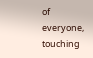of everyone, touching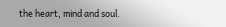the heart, mind and soul.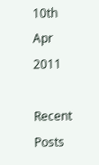10th Apr 2011

Recent Posts